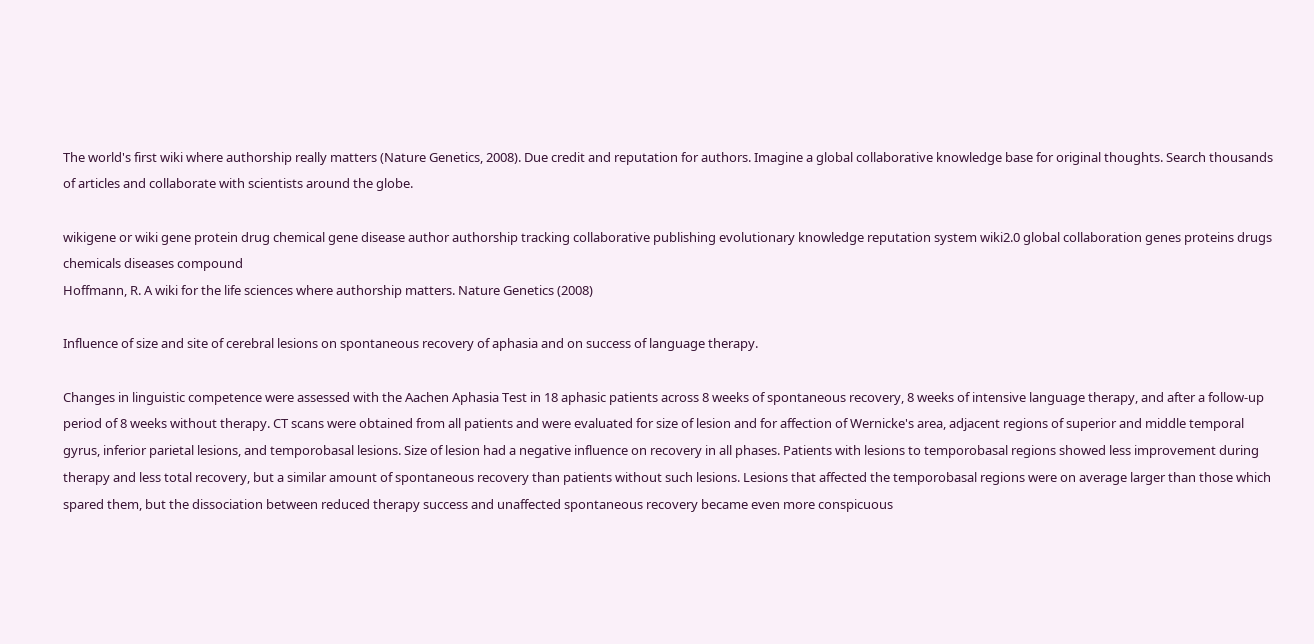The world's first wiki where authorship really matters (Nature Genetics, 2008). Due credit and reputation for authors. Imagine a global collaborative knowledge base for original thoughts. Search thousands of articles and collaborate with scientists around the globe.

wikigene or wiki gene protein drug chemical gene disease author authorship tracking collaborative publishing evolutionary knowledge reputation system wiki2.0 global collaboration genes proteins drugs chemicals diseases compound
Hoffmann, R. A wiki for the life sciences where authorship matters. Nature Genetics (2008)

Influence of size and site of cerebral lesions on spontaneous recovery of aphasia and on success of language therapy.

Changes in linguistic competence were assessed with the Aachen Aphasia Test in 18 aphasic patients across 8 weeks of spontaneous recovery, 8 weeks of intensive language therapy, and after a follow-up period of 8 weeks without therapy. CT scans were obtained from all patients and were evaluated for size of lesion and for affection of Wernicke's area, adjacent regions of superior and middle temporal gyrus, inferior parietal lesions, and temporobasal lesions. Size of lesion had a negative influence on recovery in all phases. Patients with lesions to temporobasal regions showed less improvement during therapy and less total recovery, but a similar amount of spontaneous recovery than patients without such lesions. Lesions that affected the temporobasal regions were on average larger than those which spared them, but the dissociation between reduced therapy success and unaffected spontaneous recovery became even more conspicuous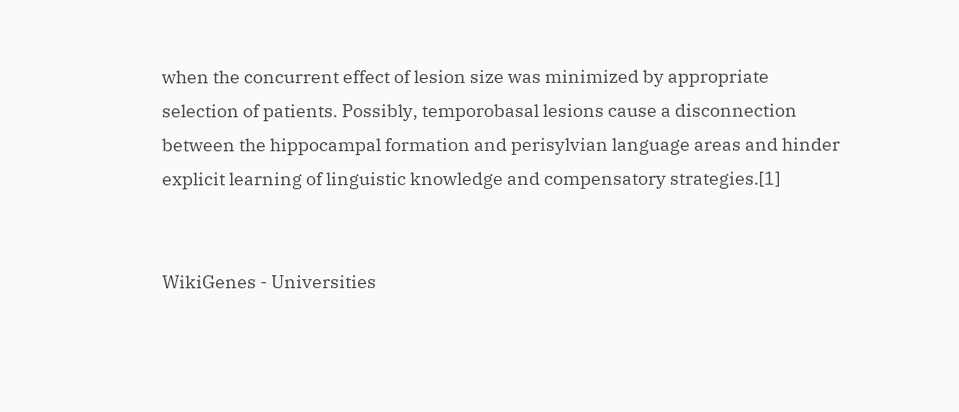when the concurrent effect of lesion size was minimized by appropriate selection of patients. Possibly, temporobasal lesions cause a disconnection between the hippocampal formation and perisylvian language areas and hinder explicit learning of linguistic knowledge and compensatory strategies.[1]


WikiGenes - Universities